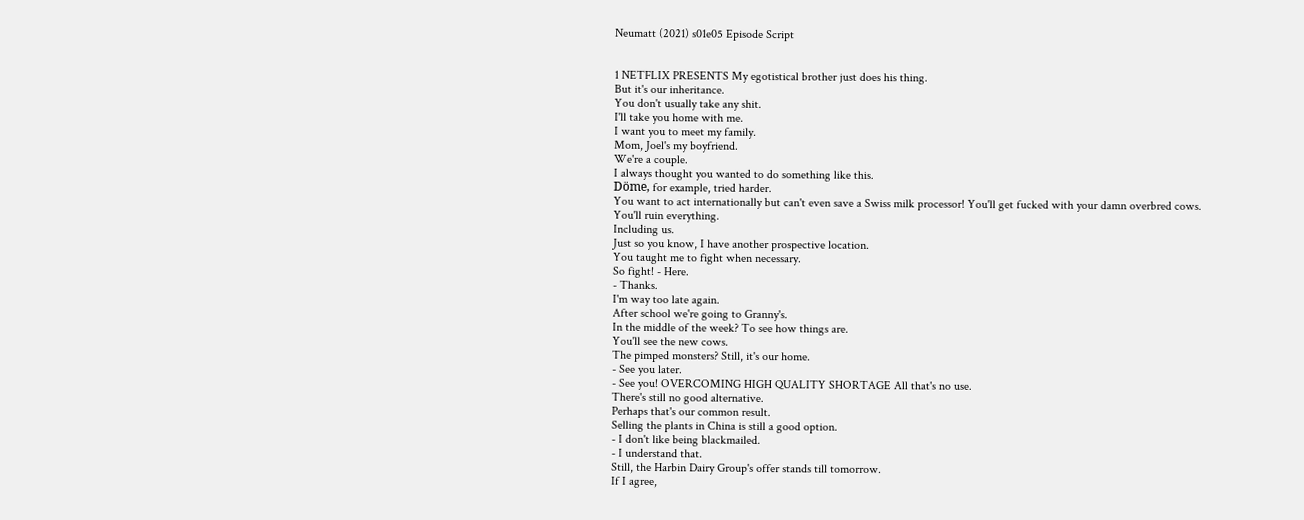Neumatt (2021) s01e05 Episode Script


1 NETFLIX PRESENTS My egotistical brother just does his thing.
But it's our inheritance.
You don't usually take any shit.
I'll take you home with me.
I want you to meet my family.
Mom, Joel's my boyfriend.
We're a couple.
I always thought you wanted to do something like this.
Döme, for example, tried harder.
You want to act internationally but can't even save a Swiss milk processor! You'll get fucked with your damn overbred cows.
You'll ruin everything.
Including us.
Just so you know, I have another prospective location.
You taught me to fight when necessary.
So fight! - Here.
- Thanks.
I'm way too late again.
After school we're going to Granny's.
In the middle of the week? To see how things are.
You'll see the new cows.
The pimped monsters? Still, it's our home.
- See you later.
- See you! OVERCOMING HIGH QUALITY SHORTAGE All that's no use.
There's still no good alternative.
Perhaps that's our common result.
Selling the plants in China is still a good option.
- I don't like being blackmailed.
- I understand that.
Still, the Harbin Dairy Group's offer stands till tomorrow.
If I agree,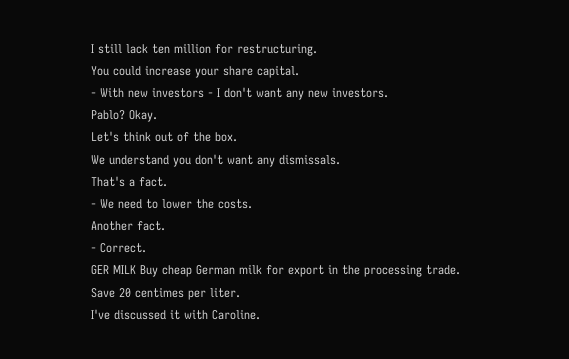I still lack ten million for restructuring.
You could increase your share capital.
- With new investors - I don't want any new investors.
Pablo? Okay.
Let's think out of the box.
We understand you don't want any dismissals.
That's a fact.
- We need to lower the costs.
Another fact.
- Correct.
GER MILK Buy cheap German milk for export in the processing trade.
Save 20 centimes per liter.
I've discussed it with Caroline.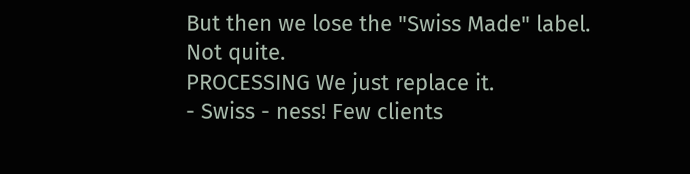But then we lose the "Swiss Made" label.
Not quite.
PROCESSING We just replace it.
- Swiss - ness! Few clients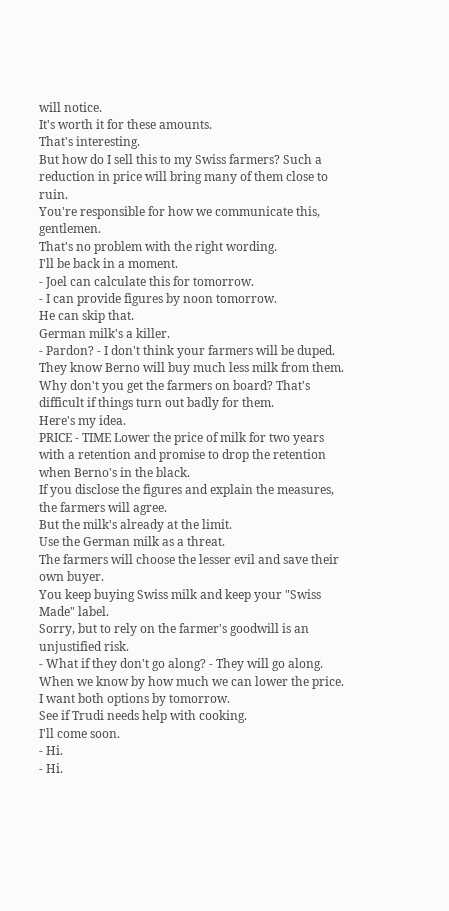will notice.
It's worth it for these amounts.
That's interesting.
But how do I sell this to my Swiss farmers? Such a reduction in price will bring many of them close to ruin.
You're responsible for how we communicate this, gentlemen.
That's no problem with the right wording.
I'll be back in a moment.
- Joel can calculate this for tomorrow.
- I can provide figures by noon tomorrow.
He can skip that.
German milk's a killer.
- Pardon? - I don't think your farmers will be duped.
They know Berno will buy much less milk from them.
Why don't you get the farmers on board? That's difficult if things turn out badly for them.
Here's my idea.
PRICE - TIME Lower the price of milk for two years with a retention and promise to drop the retention when Berno's in the black.
If you disclose the figures and explain the measures, the farmers will agree.
But the milk's already at the limit.
Use the German milk as a threat.
The farmers will choose the lesser evil and save their own buyer.
You keep buying Swiss milk and keep your "Swiss Made" label.
Sorry, but to rely on the farmer's goodwill is an unjustified risk.
- What if they don't go along? - They will go along.
When we know by how much we can lower the price.
I want both options by tomorrow.
See if Trudi needs help with cooking.
I'll come soon.
- Hi.
- Hi.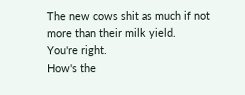The new cows shit as much if not more than their milk yield.
You're right.
How's the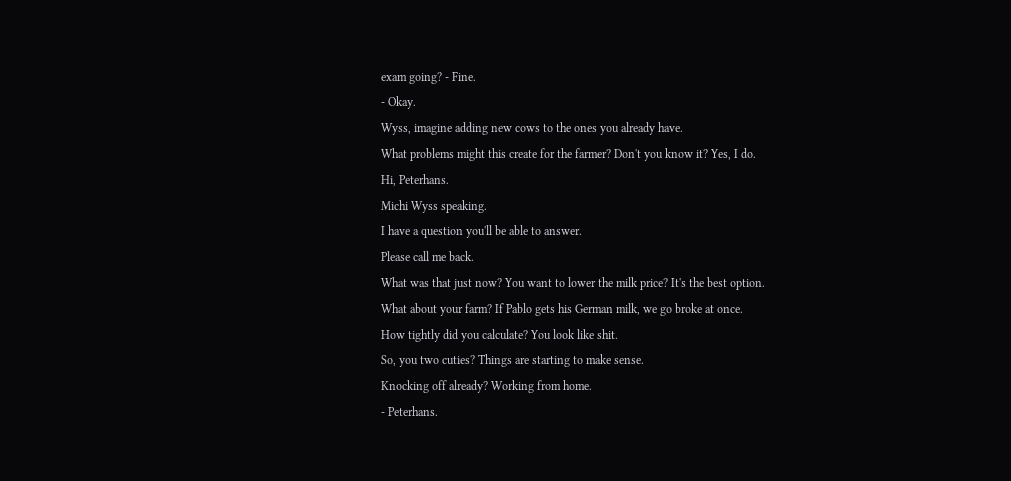exam going? - Fine.
- Okay.
Wyss, imagine adding new cows to the ones you already have.
What problems might this create for the farmer? Don't you know it? Yes, I do.
Hi, Peterhans.
Michi Wyss speaking.
I have a question you'll be able to answer.
Please call me back.
What was that just now? You want to lower the milk price? It's the best option.
What about your farm? If Pablo gets his German milk, we go broke at once.
How tightly did you calculate? You look like shit.
So, you two cuties? Things are starting to make sense.
Knocking off already? Working from home.
- Peterhans.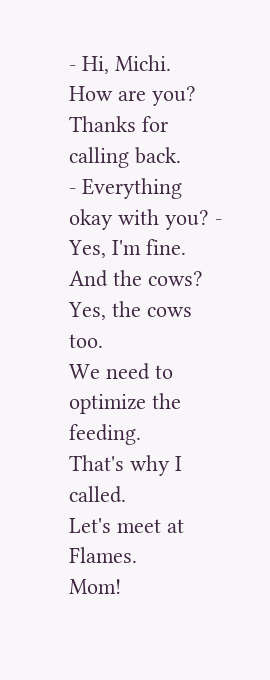- Hi, Michi.
How are you? Thanks for calling back.
- Everything okay with you? - Yes, I'm fine.
And the cows? Yes, the cows too.
We need to optimize the feeding.
That's why I called.
Let's meet at Flames.
Mom!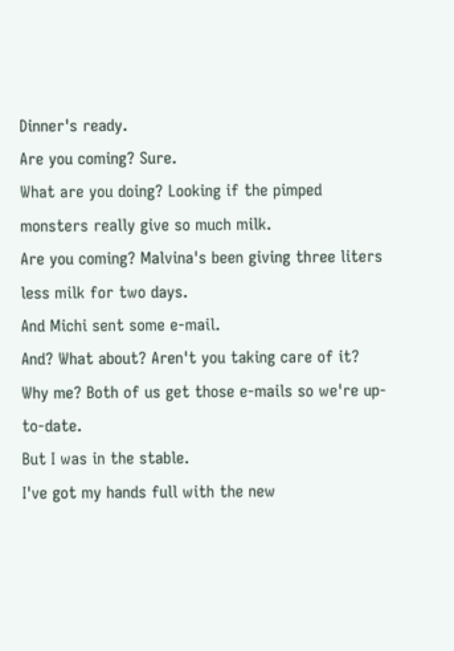Dinner's ready.
Are you coming? Sure.
What are you doing? Looking if the pimped monsters really give so much milk.
Are you coming? Malvina's been giving three liters less milk for two days.
And Michi sent some e-mail.
And? What about? Aren't you taking care of it? Why me? Both of us get those e-mails so we're up-to-date.
But I was in the stable.
I've got my hands full with the new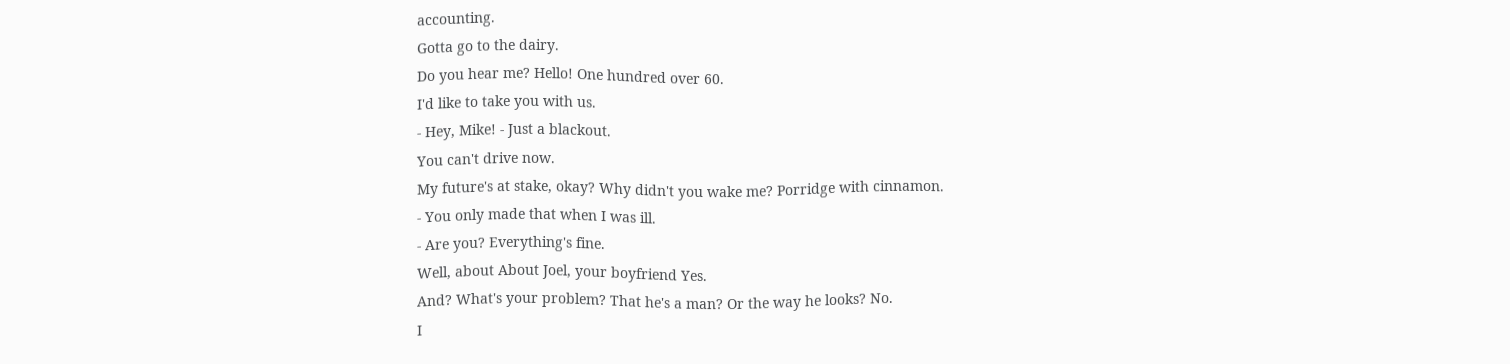accounting.
Gotta go to the dairy.
Do you hear me? Hello! One hundred over 60.
I'd like to take you with us.
- Hey, Mike! - Just a blackout.
You can't drive now.
My future's at stake, okay? Why didn't you wake me? Porridge with cinnamon.
- You only made that when I was ill.
- Are you? Everything's fine.
Well, about About Joel, your boyfriend Yes.
And? What's your problem? That he's a man? Or the way he looks? No.
I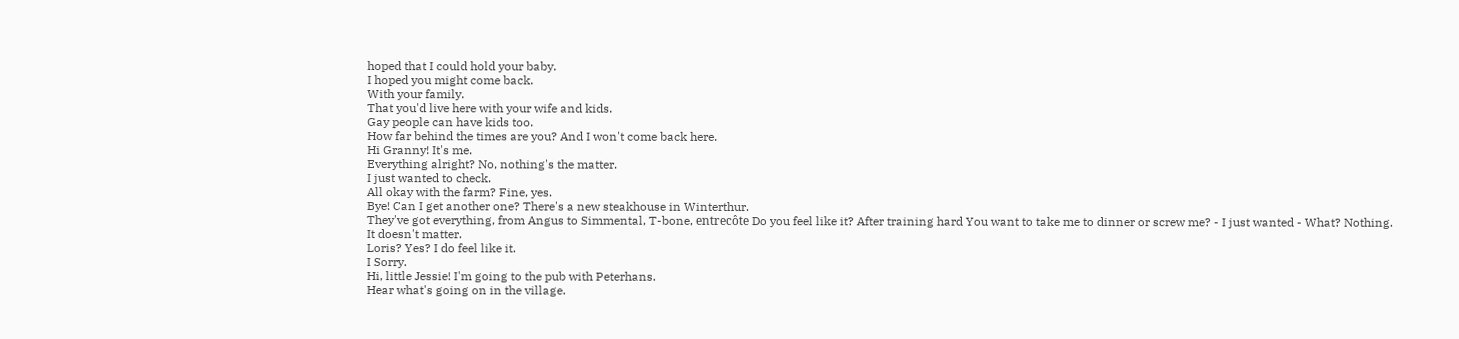hoped that I could hold your baby.
I hoped you might come back.
With your family.
That you'd live here with your wife and kids.
Gay people can have kids too.
How far behind the times are you? And I won't come back here.
Hi Granny! It's me.
Everything alright? No, nothing's the matter.
I just wanted to check.
All okay with the farm? Fine, yes.
Bye! Can I get another one? There's a new steakhouse in Winterthur.
They've got everything, from Angus to Simmental, T-bone, entrecôte Do you feel like it? After training hard You want to take me to dinner or screw me? - I just wanted - What? Nothing.
It doesn't matter.
Loris? Yes? I do feel like it.
I Sorry.
Hi, little Jessie! I'm going to the pub with Peterhans.
Hear what's going on in the village.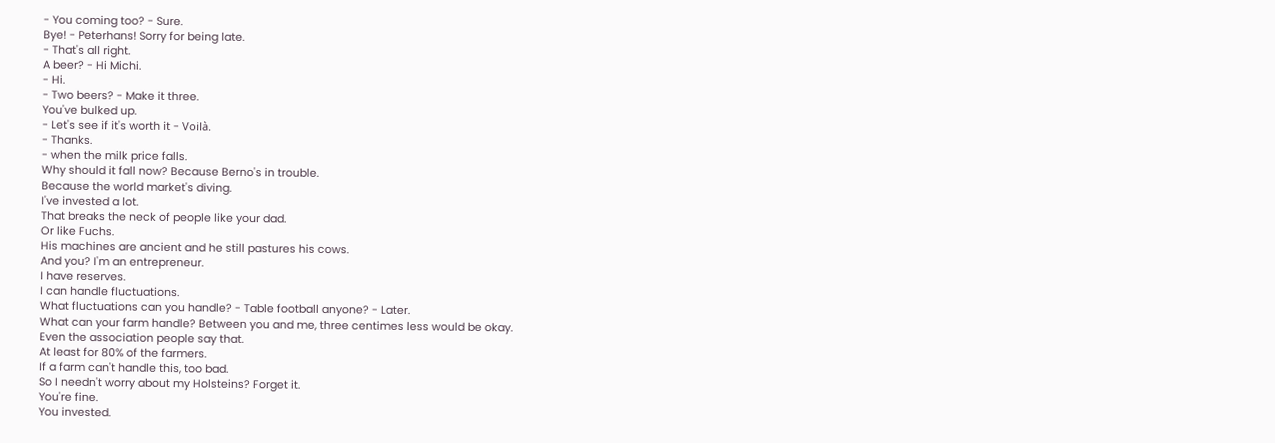- You coming too? - Sure.
Bye! - Peterhans! Sorry for being late.
- That's all right.
A beer? - Hi Michi.
- Hi.
- Two beers? - Make it three.
You've bulked up.
- Let's see if it's worth it - Voilà.
- Thanks.
- when the milk price falls.
Why should it fall now? Because Berno's in trouble.
Because the world market's diving.
I've invested a lot.
That breaks the neck of people like your dad.
Or like Fuchs.
His machines are ancient and he still pastures his cows.
And you? I'm an entrepreneur.
I have reserves.
I can handle fluctuations.
What fluctuations can you handle? - Table football anyone? - Later.
What can your farm handle? Between you and me, three centimes less would be okay.
Even the association people say that.
At least for 80% of the farmers.
If a farm can't handle this, too bad.
So I needn't worry about my Holsteins? Forget it.
You're fine.
You invested.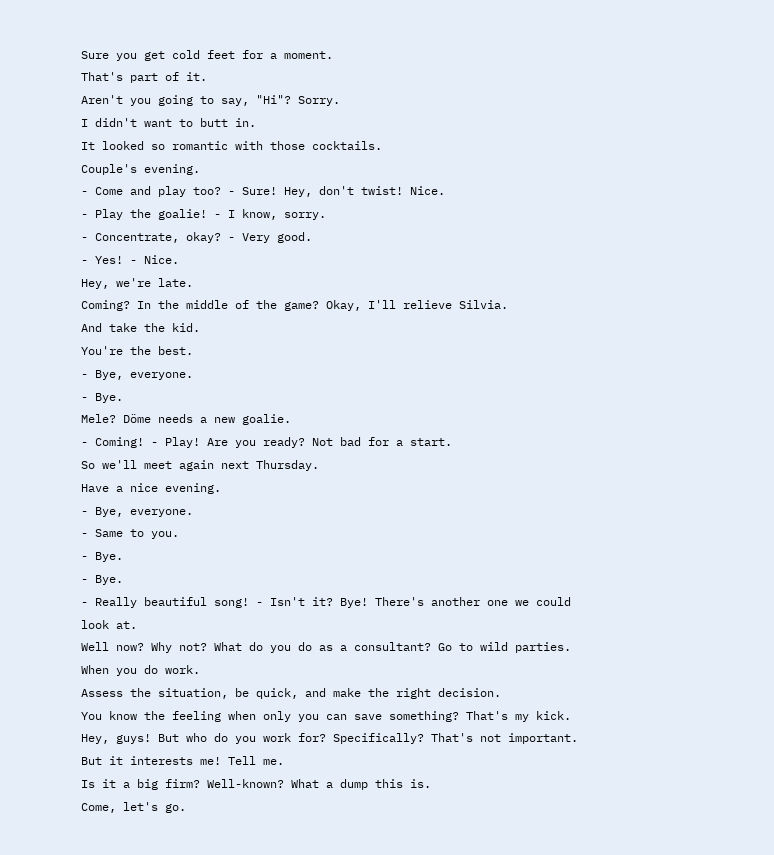Sure you get cold feet for a moment.
That's part of it.
Aren't you going to say, "Hi"? Sorry.
I didn't want to butt in.
It looked so romantic with those cocktails.
Couple's evening.
- Come and play too? - Sure! Hey, don't twist! Nice.
- Play the goalie! - I know, sorry.
- Concentrate, okay? - Very good.
- Yes! - Nice.
Hey, we're late.
Coming? In the middle of the game? Okay, I'll relieve Silvia.
And take the kid.
You're the best.
- Bye, everyone.
- Bye.
Mele? Döme needs a new goalie.
- Coming! - Play! Are you ready? Not bad for a start.
So we'll meet again next Thursday.
Have a nice evening.
- Bye, everyone.
- Same to you.
- Bye.
- Bye.
- Really beautiful song! - Isn't it? Bye! There's another one we could look at.
Well now? Why not? What do you do as a consultant? Go to wild parties.
When you do work.
Assess the situation, be quick, and make the right decision.
You know the feeling when only you can save something? That's my kick.
Hey, guys! But who do you work for? Specifically? That's not important.
But it interests me! Tell me.
Is it a big firm? Well-known? What a dump this is.
Come, let's go.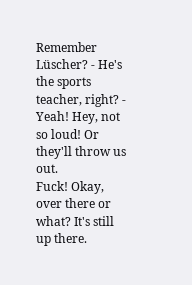Remember Lüscher? - He's the sports teacher, right? - Yeah! Hey, not so loud! Or they'll throw us out.
Fuck! Okay, over there or what? It's still up there.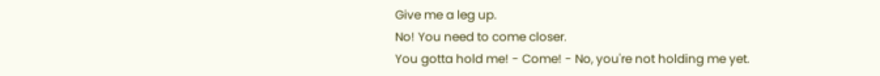Give me a leg up.
No! You need to come closer.
You gotta hold me! - Come! - No, you're not holding me yet.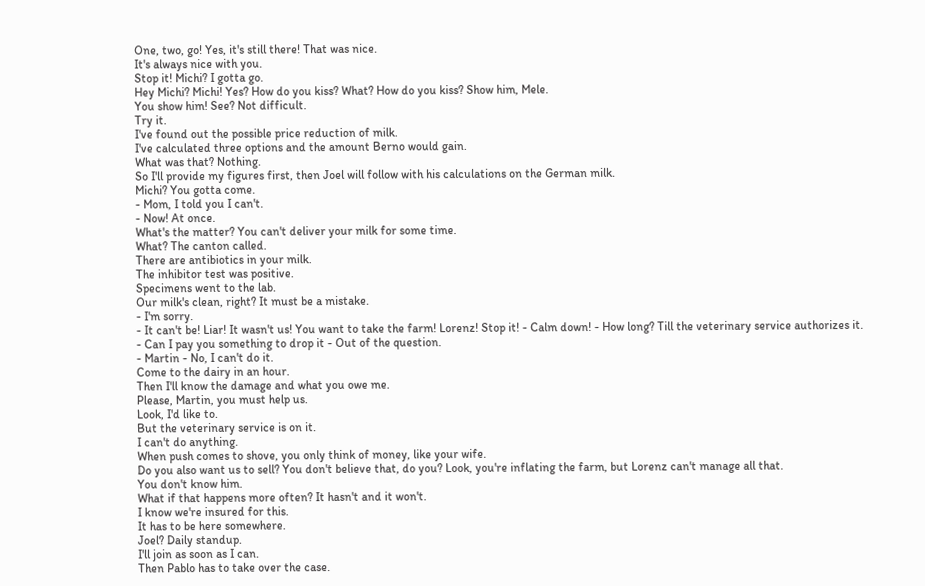One, two, go! Yes, it's still there! That was nice.
It's always nice with you.
Stop it! Michi? I gotta go.
Hey Michi? Michi! Yes? How do you kiss? What? How do you kiss? Show him, Mele.
You show him! See? Not difficult.
Try it.
I've found out the possible price reduction of milk.
I've calculated three options and the amount Berno would gain.
What was that? Nothing.
So I'll provide my figures first, then Joel will follow with his calculations on the German milk.
Michi? You gotta come.
- Mom, I told you I can't.
- Now! At once.
What's the matter? You can't deliver your milk for some time.
What? The canton called.
There are antibiotics in your milk.
The inhibitor test was positive.
Specimens went to the lab.
Our milk's clean, right? It must be a mistake.
- I'm sorry.
- It can't be! Liar! It wasn't us! You want to take the farm! Lorenz! Stop it! - Calm down! - How long? Till the veterinary service authorizes it.
- Can I pay you something to drop it - Out of the question.
- Martin - No, I can't do it.
Come to the dairy in an hour.
Then I'll know the damage and what you owe me.
Please, Martin, you must help us.
Look, I'd like to.
But the veterinary service is on it.
I can't do anything.
When push comes to shove, you only think of money, like your wife.
Do you also want us to sell? You don't believe that, do you? Look, you're inflating the farm, but Lorenz can't manage all that.
You don't know him.
What if that happens more often? It hasn't and it won't.
I know we're insured for this.
It has to be here somewhere.
Joel? Daily standup.
I'll join as soon as I can.
Then Pablo has to take over the case.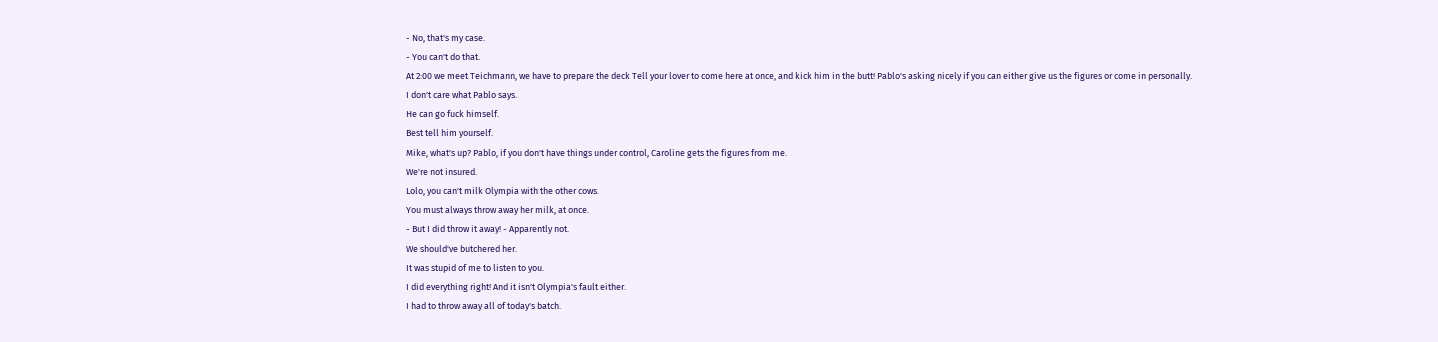- No, that's my case.
- You can't do that.
At 2:00 we meet Teichmann, we have to prepare the deck Tell your lover to come here at once, and kick him in the butt! Pablo's asking nicely if you can either give us the figures or come in personally.
I don't care what Pablo says.
He can go fuck himself.
Best tell him yourself.
Mike, what's up? Pablo, if you don't have things under control, Caroline gets the figures from me.
We're not insured.
Lolo, you can't milk Olympia with the other cows.
You must always throw away her milk, at once.
- But I did throw it away! - Apparently not.
We should've butchered her.
It was stupid of me to listen to you.
I did everything right! And it isn't Olympia's fault either.
I had to throw away all of today's batch.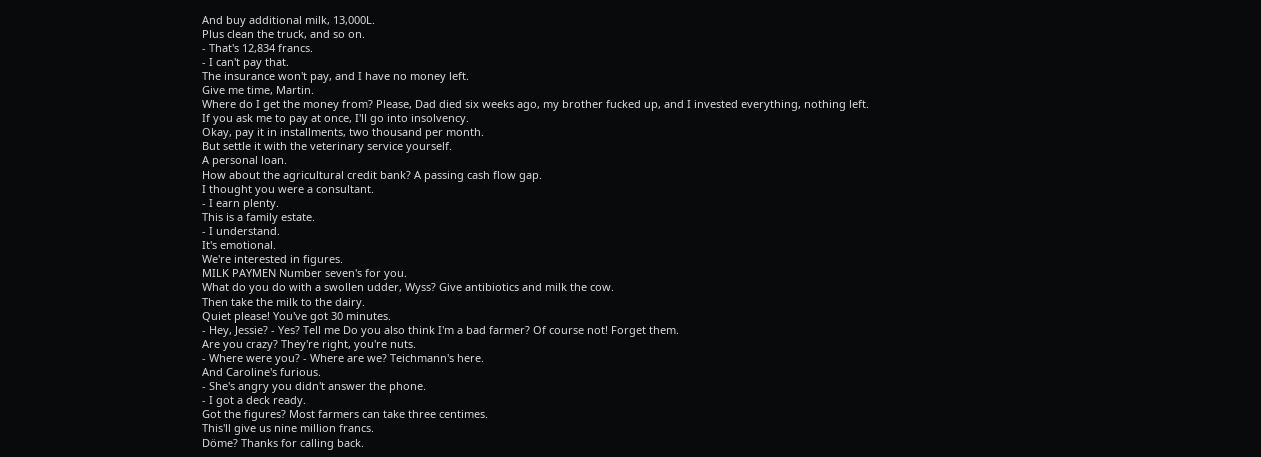And buy additional milk, 13,000L.
Plus clean the truck, and so on.
- That's 12,834 francs.
- I can't pay that.
The insurance won't pay, and I have no money left.
Give me time, Martin.
Where do I get the money from? Please, Dad died six weeks ago, my brother fucked up, and I invested everything, nothing left.
If you ask me to pay at once, I'll go into insolvency.
Okay, pay it in installments, two thousand per month.
But settle it with the veterinary service yourself.
A personal loan.
How about the agricultural credit bank? A passing cash flow gap.
I thought you were a consultant.
- I earn plenty.
This is a family estate.
- I understand.
It's emotional.
We're interested in figures.
MILK PAYMEN Number seven's for you.
What do you do with a swollen udder, Wyss? Give antibiotics and milk the cow.
Then take the milk to the dairy.
Quiet please! You've got 30 minutes.
- Hey, Jessie? - Yes? Tell me Do you also think I'm a bad farmer? Of course not! Forget them.
Are you crazy? They're right, you're nuts.
- Where were you? - Where are we? Teichmann's here.
And Caroline's furious.
- She's angry you didn't answer the phone.
- I got a deck ready.
Got the figures? Most farmers can take three centimes.
This'll give us nine million francs.
Döme? Thanks for calling back.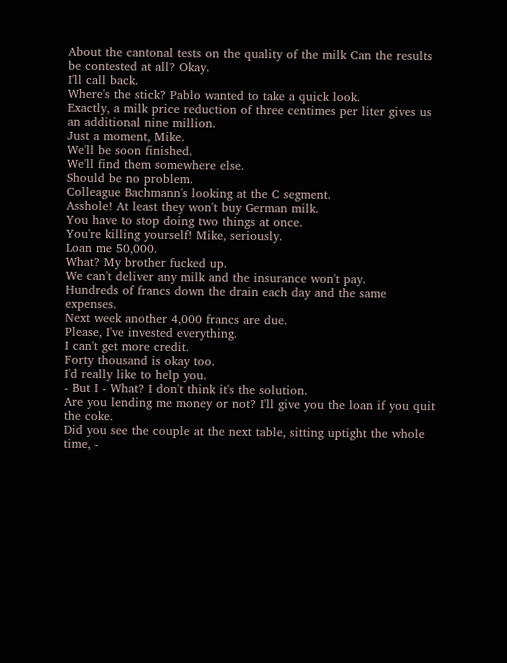About the cantonal tests on the quality of the milk Can the results be contested at all? Okay.
I'll call back.
Where's the stick? Pablo wanted to take a quick look.
Exactly, a milk price reduction of three centimes per liter gives us an additional nine million.
Just a moment, Mike.
We'll be soon finished.
We'll find them somewhere else.
Should be no problem.
Colleague Bachmann's looking at the C segment.
Asshole! At least they won't buy German milk.
You have to stop doing two things at once.
You're killing yourself! Mike, seriously.
Loan me 50,000.
What? My brother fucked up.
We can't deliver any milk and the insurance won't pay.
Hundreds of francs down the drain each day and the same expenses.
Next week another 4,000 francs are due.
Please, I've invested everything.
I can't get more credit.
Forty thousand is okay too.
I'd really like to help you.
- But I - What? I don't think it's the solution.
Are you lending me money or not? I'll give you the loan if you quit the coke.
Did you see the couple at the next table, sitting uptight the whole time, -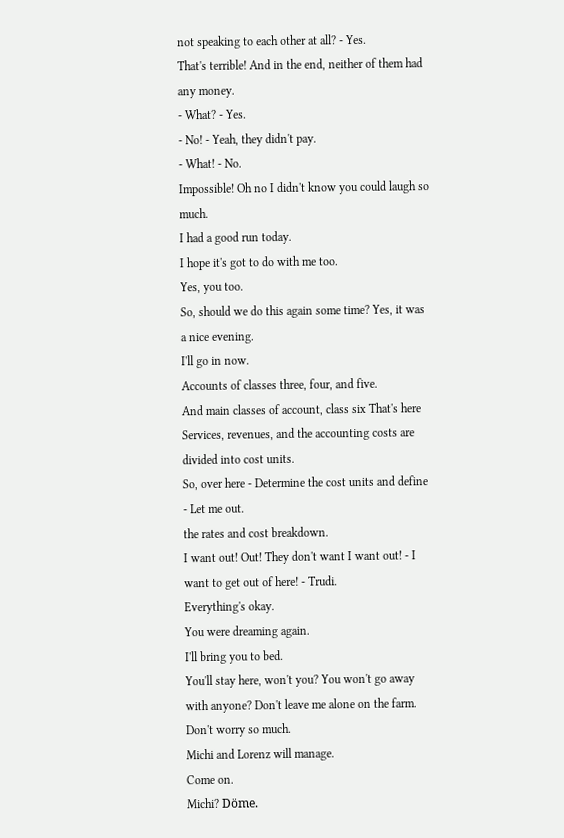not speaking to each other at all? - Yes.
That's terrible! And in the end, neither of them had any money.
- What? - Yes.
- No! - Yeah, they didn't pay.
- What! - No.
Impossible! Oh no I didn't know you could laugh so much.
I had a good run today.
I hope it's got to do with me too.
Yes, you too.
So, should we do this again some time? Yes, it was a nice evening.
I'll go in now.
Accounts of classes three, four, and five.
And main classes of account, class six That's here Services, revenues, and the accounting costs are divided into cost units.
So, over here - Determine the cost units and define - Let me out.
the rates and cost breakdown.
I want out! Out! They don't want I want out! - I want to get out of here! - Trudi.
Everything's okay.
You were dreaming again.
I'll bring you to bed.
You'll stay here, won't you? You won't go away with anyone? Don't leave me alone on the farm.
Don't worry so much.
Michi and Lorenz will manage.
Come on.
Michi? Döme.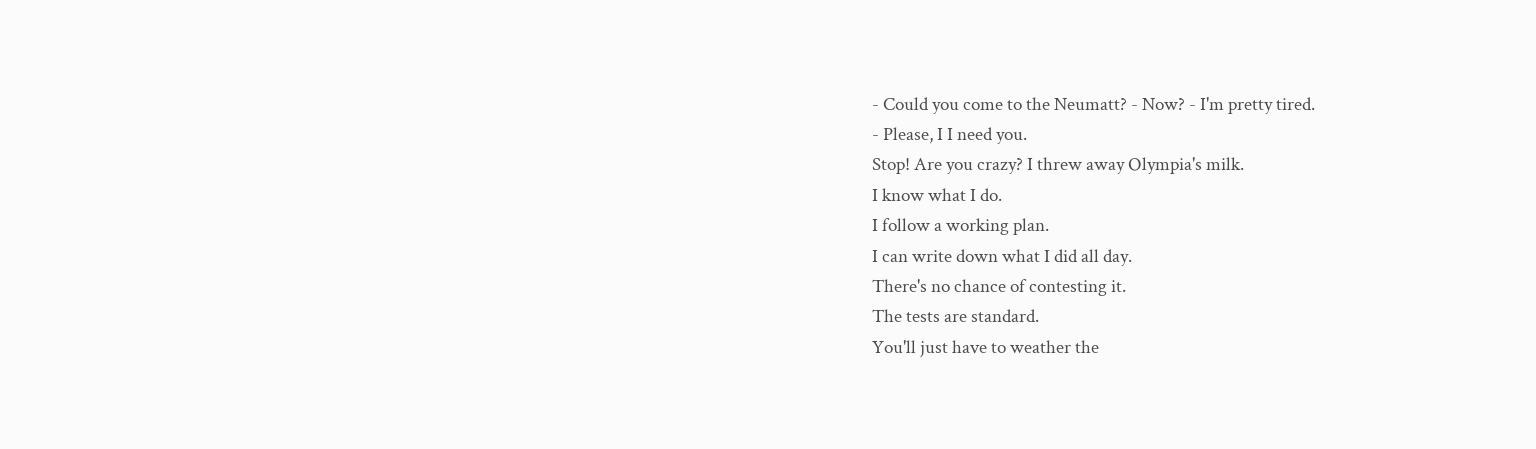- Could you come to the Neumatt? - Now? - I'm pretty tired.
- Please, I I need you.
Stop! Are you crazy? I threw away Olympia's milk.
I know what I do.
I follow a working plan.
I can write down what I did all day.
There's no chance of contesting it.
The tests are standard.
You'll just have to weather the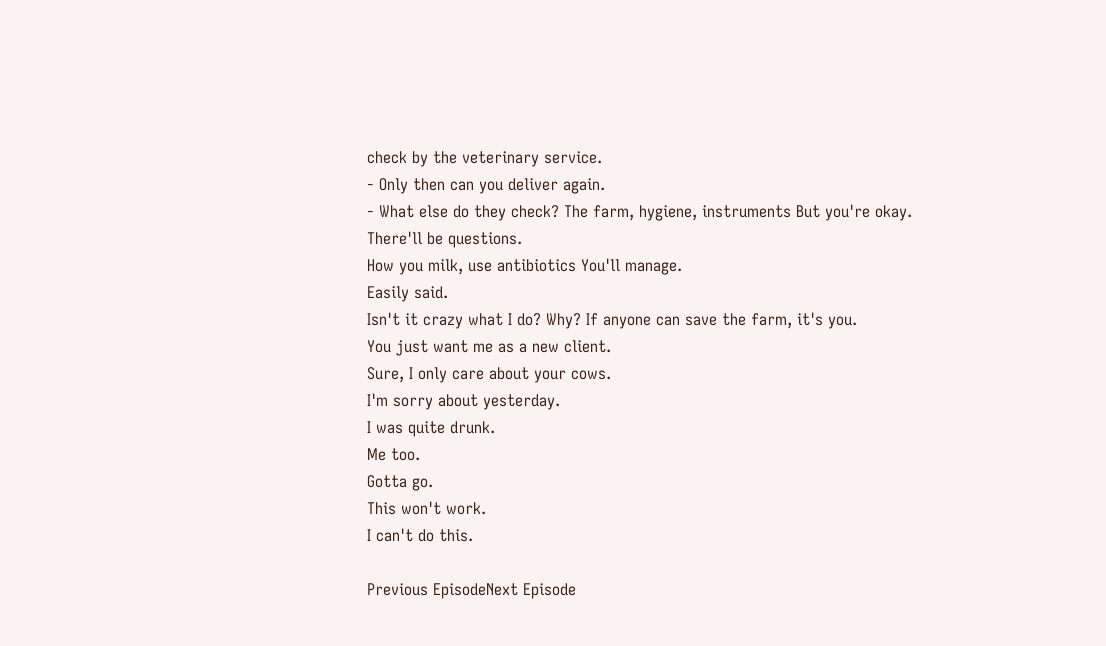check by the veterinary service.
- Only then can you deliver again.
- What else do they check? The farm, hygiene, instruments But you're okay.
There'll be questions.
How you milk, use antibiotics You'll manage.
Easily said.
Isn't it crazy what I do? Why? If anyone can save the farm, it's you.
You just want me as a new client.
Sure, I only care about your cows.
I'm sorry about yesterday.
I was quite drunk.
Me too.
Gotta go.
This won't work.
I can't do this.

Previous EpisodeNext Episode